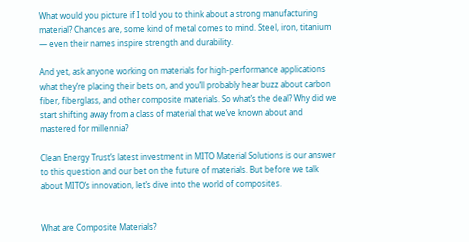What would you picture if I told you to think about a strong manufacturing material? Chances are, some kind of metal comes to mind. Steel, iron, titanium — even their names inspire strength and durability.

And yet, ask anyone working on materials for high-performance applications what they’re placing their bets on, and you’ll probably hear buzz about carbon fiber, fiberglass, and other composite materials. So what’s the deal? Why did we start shifting away from a class of material that we’ve known about and mastered for millennia?

Clean Energy Trust’s latest investment in MITO Material Solutions is our answer to this question and our bet on the future of materials. But before we talk about MITO’s innovation, let’s dive into the world of composites.


What are Composite Materials?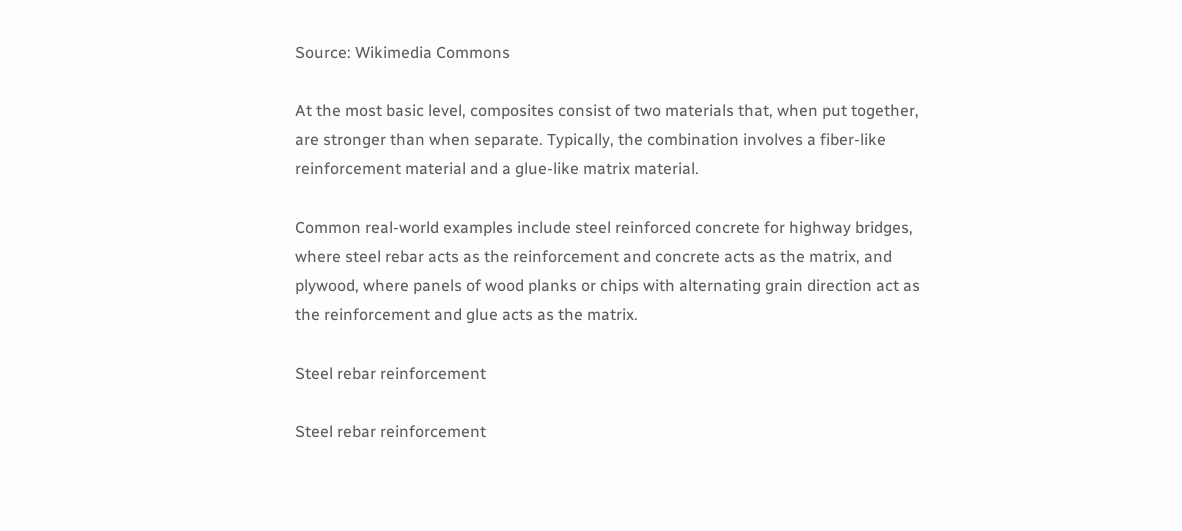Source: Wikimedia Commons

At the most basic level, composites consist of two materials that, when put together, are stronger than when separate. Typically, the combination involves a fiber-like reinforcement material and a glue-like matrix material.

Common real-world examples include steel reinforced concrete for highway bridges, where steel rebar acts as the reinforcement and concrete acts as the matrix, and plywood, where panels of wood planks or chips with alternating grain direction act as the reinforcement and glue acts as the matrix.

Steel rebar reinforcement

Steel rebar reinforcement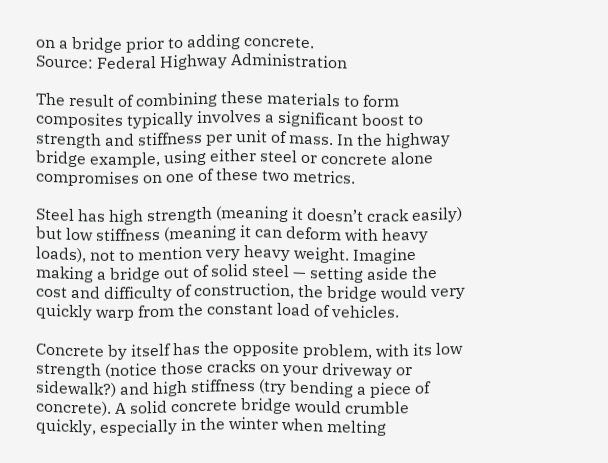on a bridge prior to adding concrete.
Source: Federal Highway Administration

The result of combining these materials to form composites typically involves a significant boost to strength and stiffness per unit of mass. In the highway bridge example, using either steel or concrete alone compromises on one of these two metrics.

Steel has high strength (meaning it doesn’t crack easily) but low stiffness (meaning it can deform with heavy loads), not to mention very heavy weight. Imagine making a bridge out of solid steel — setting aside the cost and difficulty of construction, the bridge would very quickly warp from the constant load of vehicles.

Concrete by itself has the opposite problem, with its low strength (notice those cracks on your driveway or sidewalk?) and high stiffness (try bending a piece of concrete). A solid concrete bridge would crumble quickly, especially in the winter when melting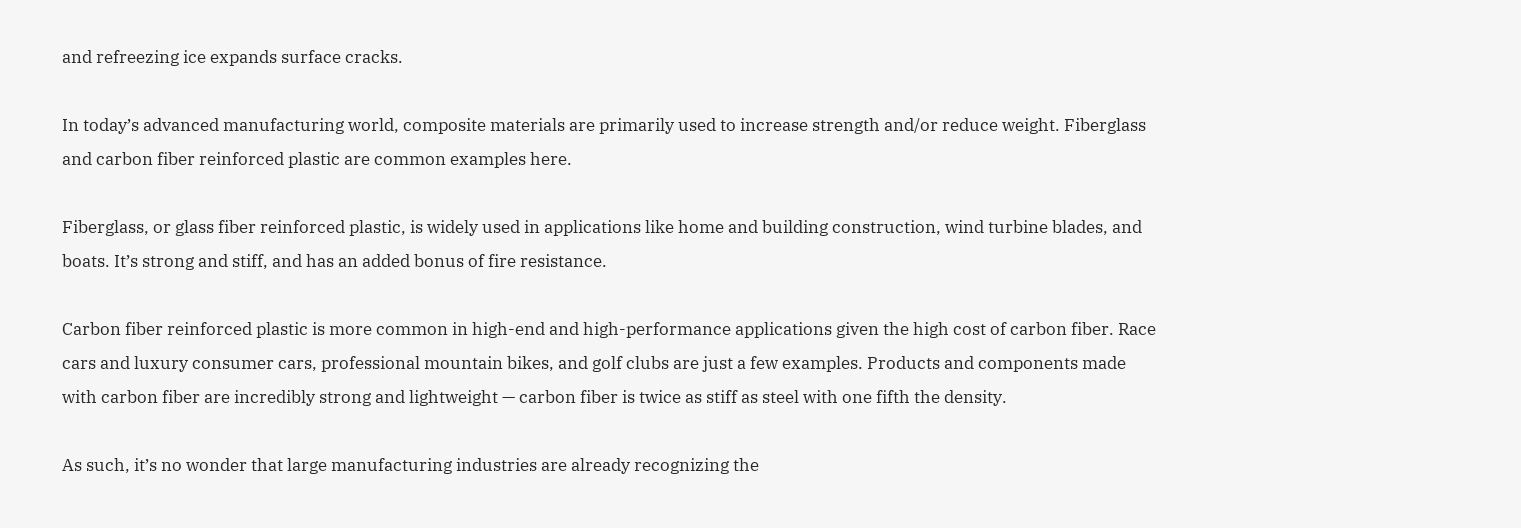and refreezing ice expands surface cracks.

In today’s advanced manufacturing world, composite materials are primarily used to increase strength and/or reduce weight. Fiberglass and carbon fiber reinforced plastic are common examples here.

Fiberglass, or glass fiber reinforced plastic, is widely used in applications like home and building construction, wind turbine blades, and boats. It’s strong and stiff, and has an added bonus of fire resistance.

Carbon fiber reinforced plastic is more common in high-end and high-performance applications given the high cost of carbon fiber. Race cars and luxury consumer cars, professional mountain bikes, and golf clubs are just a few examples. Products and components made with carbon fiber are incredibly strong and lightweight — carbon fiber is twice as stiff as steel with one fifth the density.

As such, it’s no wonder that large manufacturing industries are already recognizing the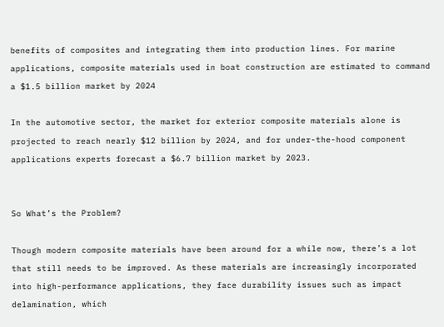benefits of composites and integrating them into production lines. For marine applications, composite materials used in boat construction are estimated to command a $1.5 billion market by 2024

In the automotive sector, the market for exterior composite materials alone is projected to reach nearly $12 billion by 2024, and for under-the-hood component applications experts forecast a $6.7 billion market by 2023.


So What’s the Problem?

Though modern composite materials have been around for a while now, there’s a lot that still needs to be improved. As these materials are increasingly incorporated into high-performance applications, they face durability issues such as impact delamination, which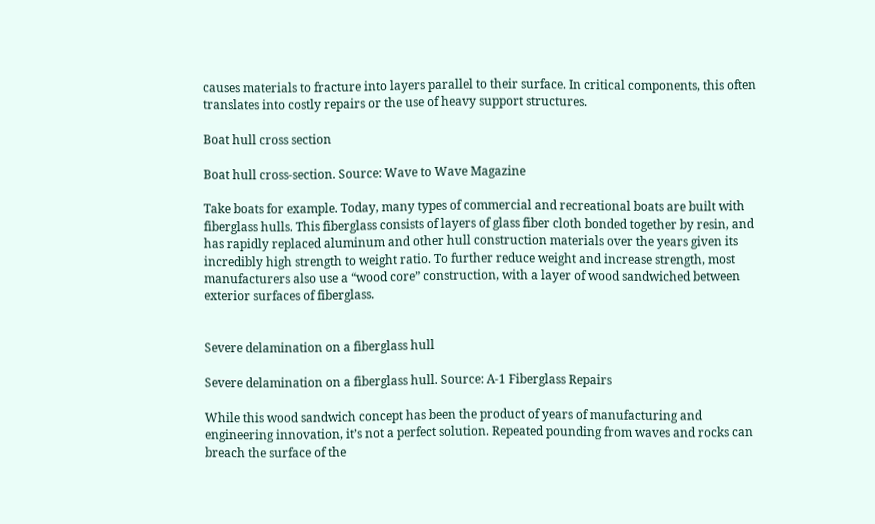causes materials to fracture into layers parallel to their surface. In critical components, this often translates into costly repairs or the use of heavy support structures.

Boat hull cross section

Boat hull cross-section. Source: Wave to Wave Magazine

Take boats for example. Today, many types of commercial and recreational boats are built with fiberglass hulls. This fiberglass consists of layers of glass fiber cloth bonded together by resin, and has rapidly replaced aluminum and other hull construction materials over the years given its incredibly high strength to weight ratio. To further reduce weight and increase strength, most manufacturers also use a “wood core” construction, with a layer of wood sandwiched between exterior surfaces of fiberglass.


Severe delamination on a fiberglass hull

Severe delamination on a fiberglass hull. Source: A-1 Fiberglass Repairs

While this wood sandwich concept has been the product of years of manufacturing and engineering innovation, it’s not a perfect solution. Repeated pounding from waves and rocks can breach the surface of the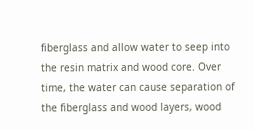fiberglass and allow water to seep into the resin matrix and wood core. Over time, the water can cause separation of the fiberglass and wood layers, wood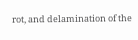rot, and delamination of the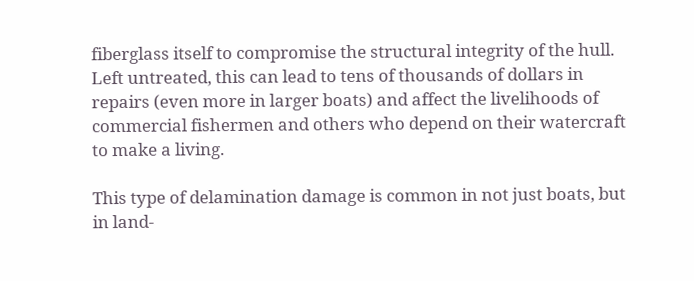fiberglass itself to compromise the structural integrity of the hull. Left untreated, this can lead to tens of thousands of dollars in repairs (even more in larger boats) and affect the livelihoods of commercial fishermen and others who depend on their watercraft to make a living.

This type of delamination damage is common in not just boats, but in land-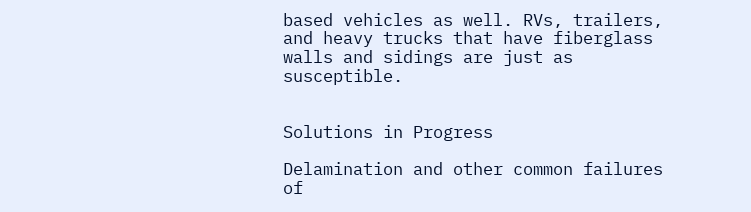based vehicles as well. RVs, trailers, and heavy trucks that have fiberglass walls and sidings are just as susceptible.


Solutions in Progress

Delamination and other common failures of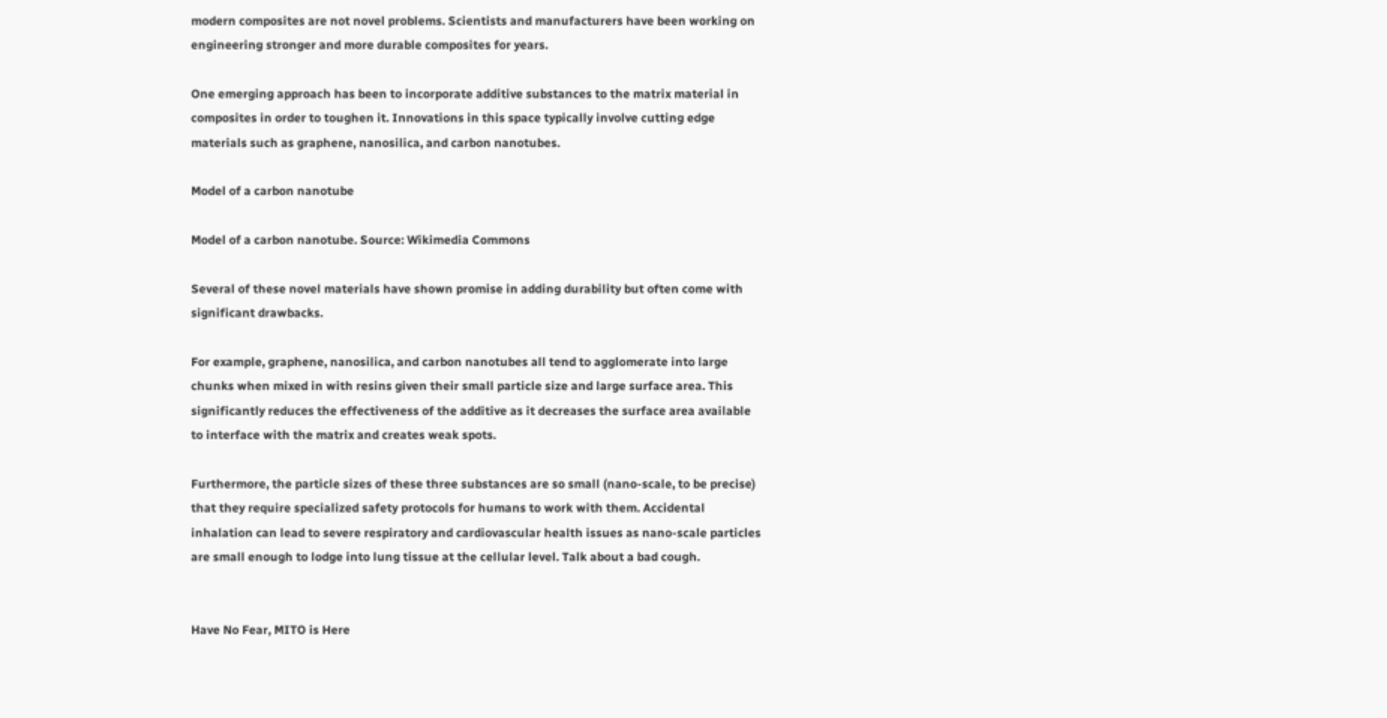modern composites are not novel problems. Scientists and manufacturers have been working on engineering stronger and more durable composites for years.

One emerging approach has been to incorporate additive substances to the matrix material in composites in order to toughen it. Innovations in this space typically involve cutting edge materials such as graphene, nanosilica, and carbon nanotubes.

Model of a carbon nanotube

Model of a carbon nanotube. Source: Wikimedia Commons

Several of these novel materials have shown promise in adding durability but often come with significant drawbacks.

For example, graphene, nanosilica, and carbon nanotubes all tend to agglomerate into large chunks when mixed in with resins given their small particle size and large surface area. This significantly reduces the effectiveness of the additive as it decreases the surface area available to interface with the matrix and creates weak spots.

Furthermore, the particle sizes of these three substances are so small (nano-scale, to be precise) that they require specialized safety protocols for humans to work with them. Accidental inhalation can lead to severe respiratory and cardiovascular health issues as nano-scale particles are small enough to lodge into lung tissue at the cellular level. Talk about a bad cough.


Have No Fear, MITO is Here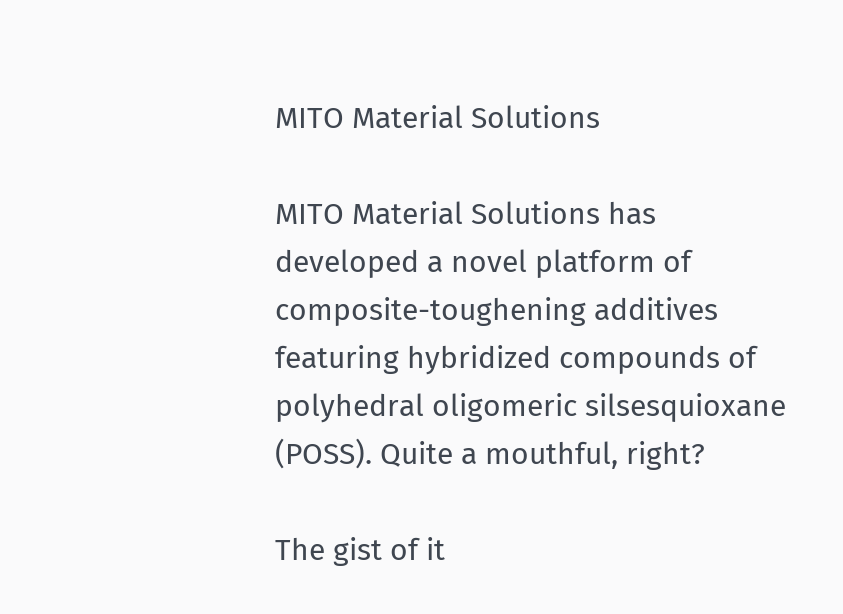MITO Material Solutions

MITO Material Solutions has developed a novel platform of composite-toughening additives featuring hybridized compounds of polyhedral oligomeric silsesquioxane (POSS). Quite a mouthful, right?

The gist of it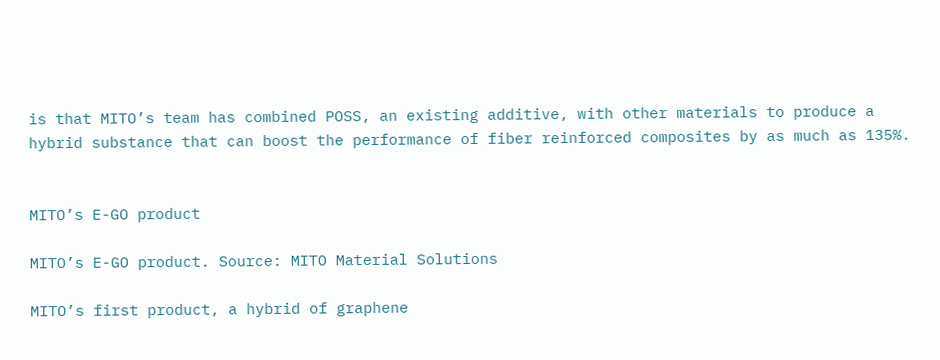is that MITO’s team has combined POSS, an existing additive, with other materials to produce a hybrid substance that can boost the performance of fiber reinforced composites by as much as 135%.


MITO’s E-GO product

MITO’s E-GO product. Source: MITO Material Solutions

MITO’s first product, a hybrid of graphene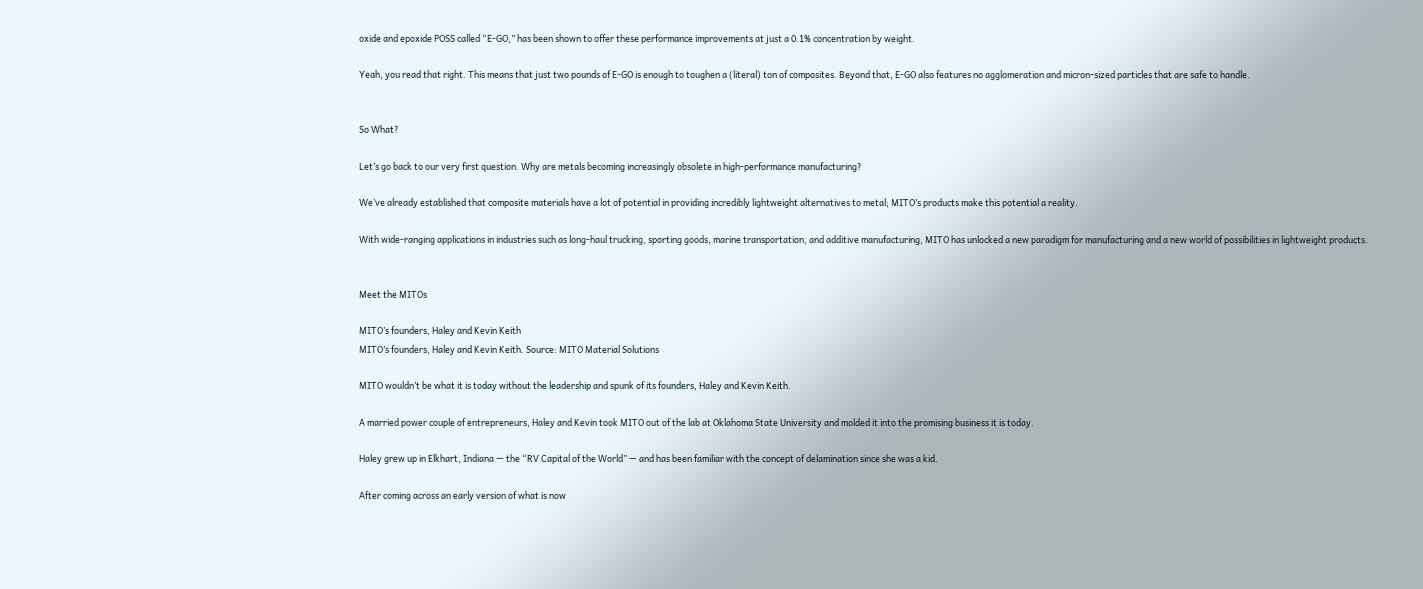oxide and epoxide POSS called “E-GO,” has been shown to offer these performance improvements at just a 0.1% concentration by weight.

Yeah, you read that right. This means that just two pounds of E-GO is enough to toughen a (literal) ton of composites. Beyond that, E-GO also features no agglomeration and micron-sized particles that are safe to handle.


So What?

Let’s go back to our very first question. Why are metals becoming increasingly obsolete in high-performance manufacturing?

We’ve already established that composite materials have a lot of potential in providing incredibly lightweight alternatives to metal; MITO’s products make this potential a reality.

With wide-ranging applications in industries such as long-haul trucking, sporting goods, marine transportation, and additive manufacturing, MITO has unlocked a new paradigm for manufacturing and a new world of possibilities in lightweight products.


Meet the MITOs

MITO’s founders, Haley and Kevin Keith
MITO’s founders, Haley and Kevin Keith. Source: MITO Material Solutions

MITO wouldn’t be what it is today without the leadership and spunk of its founders, Haley and Kevin Keith.

A married power couple of entrepreneurs, Haley and Kevin took MITO out of the lab at Oklahoma State University and molded it into the promising business it is today.

Haley grew up in Elkhart, Indiana — the “RV Capital of the World” — and has been familiar with the concept of delamination since she was a kid.

After coming across an early version of what is now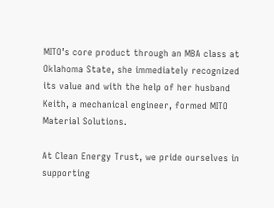MITO’s core product through an MBA class at Oklahoma State, she immediately recognized its value and with the help of her husband Keith, a mechanical engineer, formed MITO Material Solutions.

At Clean Energy Trust, we pride ourselves in supporting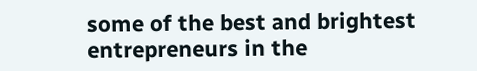some of the best and brightest entrepreneurs in the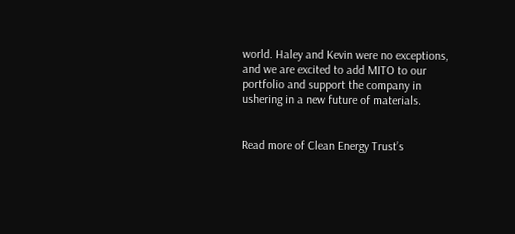world. Haley and Kevin were no exceptions, and we are excited to add MITO to our portfolio and support the company in ushering in a new future of materials.


Read more of Clean Energy Trust’s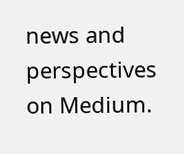news and perspectives on Medium.